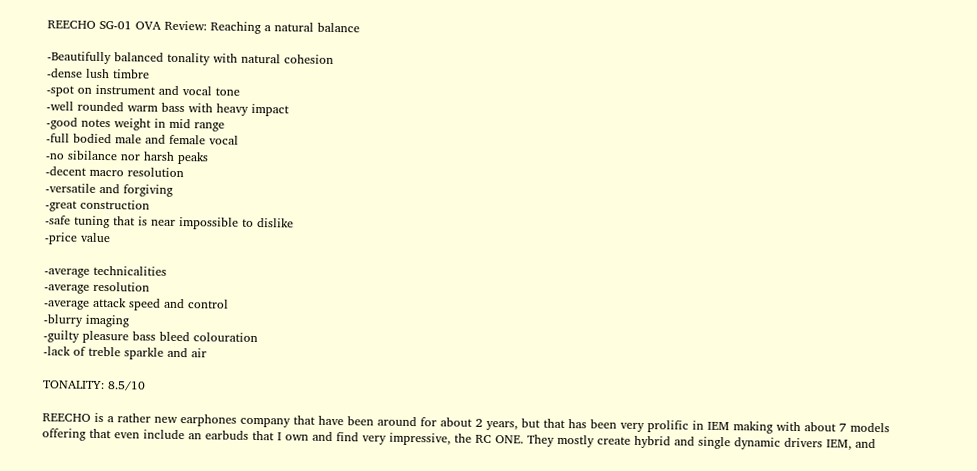REECHO SG-01 OVA Review: Reaching a natural balance

-Beautifully balanced tonality with natural cohesion
-dense lush timbre
-spot on instrument and vocal tone
-well rounded warm bass with heavy impact
-good notes weight in mid range
-full bodied male and female vocal
-no sibilance nor harsh peaks
-decent macro resolution
-versatile and forgiving
-great construction
-safe tuning that is near impossible to dislike
-price value

-average technicalities
-average resolution
-average attack speed and control
-blurry imaging
-guilty pleasure bass bleed colouration
-lack of treble sparkle and air

TONALITY: 8.5/10

REECHO is a rather new earphones company that have been around for about 2 years, but that has been very prolific in IEM making with about 7 models offering that even include an earbuds that I own and find very impressive, the RC ONE. They mostly create hybrid and single dynamic drivers IEM, and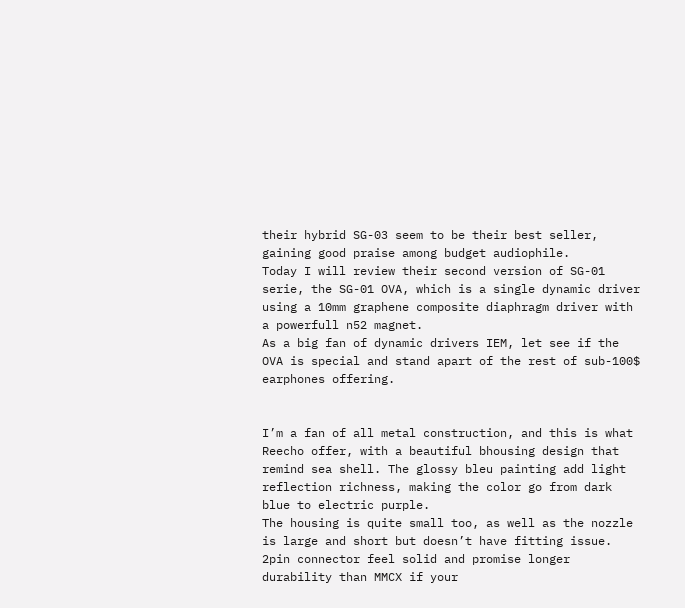their hybrid SG-03 seem to be their best seller, gaining good praise among budget audiophile.
Today I will review their second version of SG-01 serie, the SG-01 OVA, which is a single dynamic driver using a 10mm graphene composite diaphragm driver with a powerfull n52 magnet.
As a big fan of dynamic drivers IEM, let see if the OVA is special and stand apart of the rest of sub-100$ earphones offering.


I’m a fan of all metal construction, and this is what Reecho offer, with a beautiful bhousing design that remind sea shell. The glossy bleu painting add light reflection richness, making the color go from dark blue to electric purple.
The housing is quite small too, as well as the nozzle is large and short but doesn’t have fitting issue. 2pin connector feel solid and promise longer durability than MMCX if your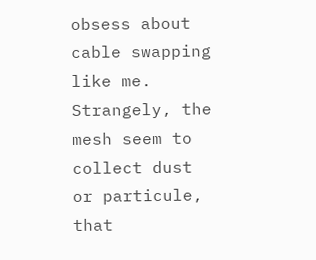obsess about cable swapping like me. Strangely, the mesh seem to collect dust or particule, that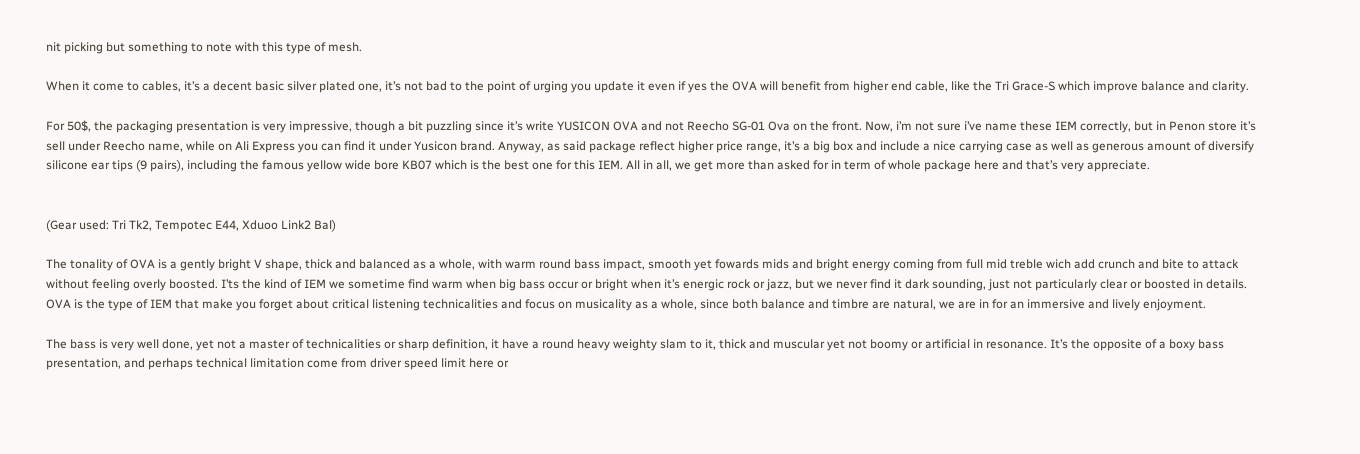nit picking but something to note with this type of mesh.

When it come to cables, it’s a decent basic silver plated one, it’s not bad to the point of urging you update it even if yes the OVA will benefit from higher end cable, like the Tri Grace-S which improve balance and clarity.

For 50$, the packaging presentation is very impressive, though a bit puzzling since it’s write YUSICON OVA and not Reecho SG-01 Ova on the front. Now, i’m not sure i’ve name these IEM correctly, but in Penon store it’s sell under Reecho name, while on Ali Express you can find it under Yusicon brand. Anyway, as said package reflect higher price range, it’s a big box and include a nice carrying case as well as generous amount of diversify silicone ear tips (9 pairs), including the famous yellow wide bore KB07 which is the best one for this IEM. All in all, we get more than asked for in term of whole package here and that’s very appreciate.


(Gear used: Tri Tk2, Tempotec E44, Xduoo Link2 Bal)

The tonality of OVA is a gently bright V shape, thick and balanced as a whole, with warm round bass impact, smooth yet fowards mids and bright energy coming from full mid treble wich add crunch and bite to attack without feeling overly boosted. I’ts the kind of IEM we sometime find warm when big bass occur or bright when it’s energic rock or jazz, but we never find it dark sounding, just not particularly clear or boosted in details.
OVA is the type of IEM that make you forget about critical listening technicalities and focus on musicality as a whole, since both balance and timbre are natural, we are in for an immersive and lively enjoyment.

The bass is very well done, yet not a master of technicalities or sharp definition, it have a round heavy weighty slam to it, thick and muscular yet not boomy or artificial in resonance. It’s the opposite of a boxy bass presentation, and perhaps technical limitation come from driver speed limit here or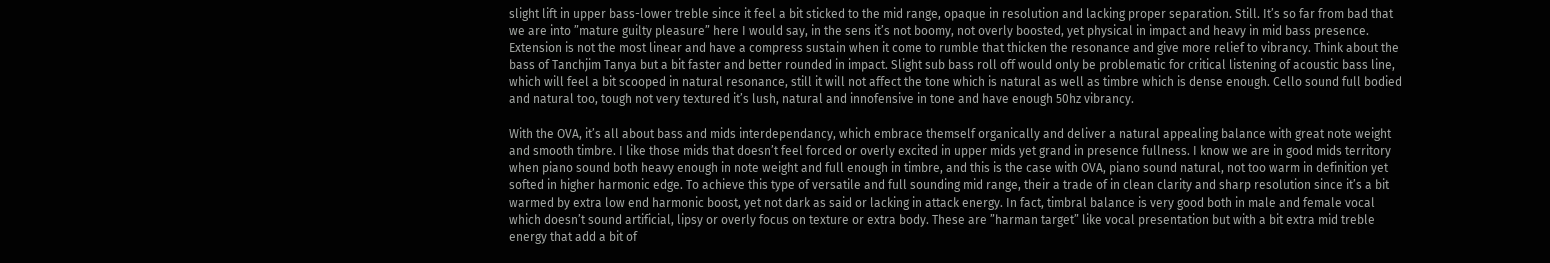slight lift in upper bass-lower treble since it feel a bit sticked to the mid range, opaque in resolution and lacking proper separation. Still. It’s so far from bad that we are into ”mature guilty pleasure” here I would say, in the sens it’s not boomy, not overly boosted, yet physical in impact and heavy in mid bass presence. Extension is not the most linear and have a compress sustain when it come to rumble that thicken the resonance and give more relief to vibrancy. Think about the bass of Tanchjim Tanya but a bit faster and better rounded in impact. Slight sub bass roll off would only be problematic for critical listening of acoustic bass line, which will feel a bit scooped in natural resonance, still it will not affect the tone which is natural as well as timbre which is dense enough. Cello sound full bodied and natural too, tough not very textured it’s lush, natural and innofensive in tone and have enough 50hz vibrancy.

With the OVA, it’s all about bass and mids interdependancy, which embrace themself organically and deliver a natural appealing balance with great note weight and smooth timbre. I like those mids that doesn’t feel forced or overly excited in upper mids yet grand in presence fullness. I know we are in good mids territory when piano sound both heavy enough in note weight and full enough in timbre, and this is the case with OVA, piano sound natural, not too warm in definition yet softed in higher harmonic edge. To achieve this type of versatile and full sounding mid range, their a trade of in clean clarity and sharp resolution since it’s a bit warmed by extra low end harmonic boost, yet not dark as said or lacking in attack energy. In fact, timbral balance is very good both in male and female vocal which doesn’t sound artificial, lipsy or overly focus on texture or extra body. These are ”harman target” like vocal presentation but with a bit extra mid treble energy that add a bit of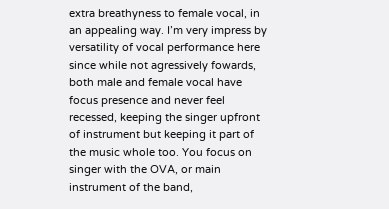extra breathyness to female vocal, in an appealing way. I’m very impress by versatility of vocal performance here since while not agressively fowards, both male and female vocal have focus presence and never feel recessed, keeping the singer upfront of instrument but keeping it part of the music whole too. You focus on singer with the OVA, or main instrument of the band,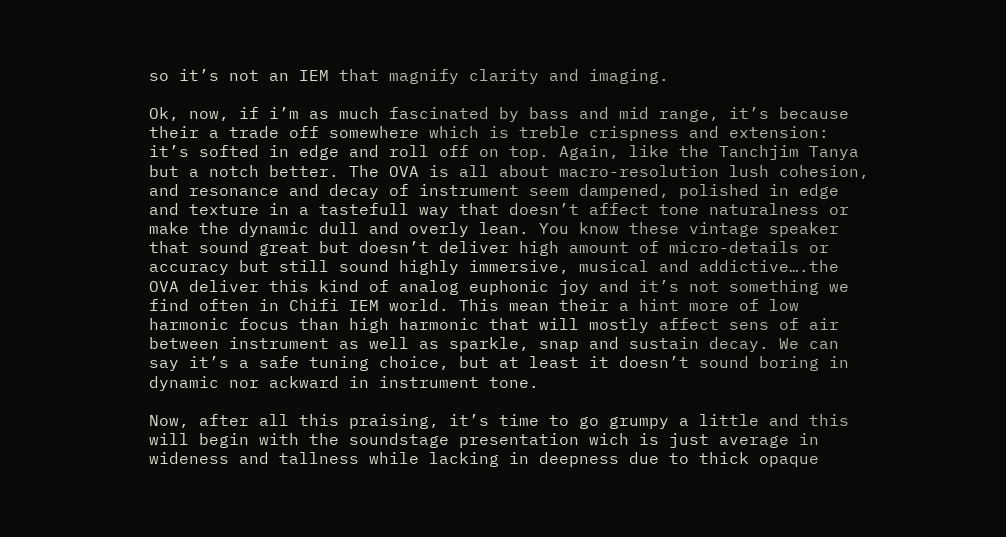so it’s not an IEM that magnify clarity and imaging.

Ok, now, if i’m as much fascinated by bass and mid range, it’s because their a trade off somewhere which is treble crispness and extension: it’s softed in edge and roll off on top. Again, like the Tanchjim Tanya but a notch better. The OVA is all about macro-resolution lush cohesion, and resonance and decay of instrument seem dampened, polished in edge and texture in a tastefull way that doesn’t affect tone naturalness or make the dynamic dull and overly lean. You know these vintage speaker that sound great but doesn’t deliver high amount of micro-details or accuracy but still sound highly immersive, musical and addictive….the OVA deliver this kind of analog euphonic joy and it’s not something we find often in Chifi IEM world. This mean their a hint more of low harmonic focus than high harmonic that will mostly affect sens of air between instrument as well as sparkle, snap and sustain decay. We can say it’s a safe tuning choice, but at least it doesn’t sound boring in dynamic nor ackward in instrument tone.

Now, after all this praising, it’s time to go grumpy a little and this will begin with the soundstage presentation wich is just average in wideness and tallness while lacking in deepness due to thick opaque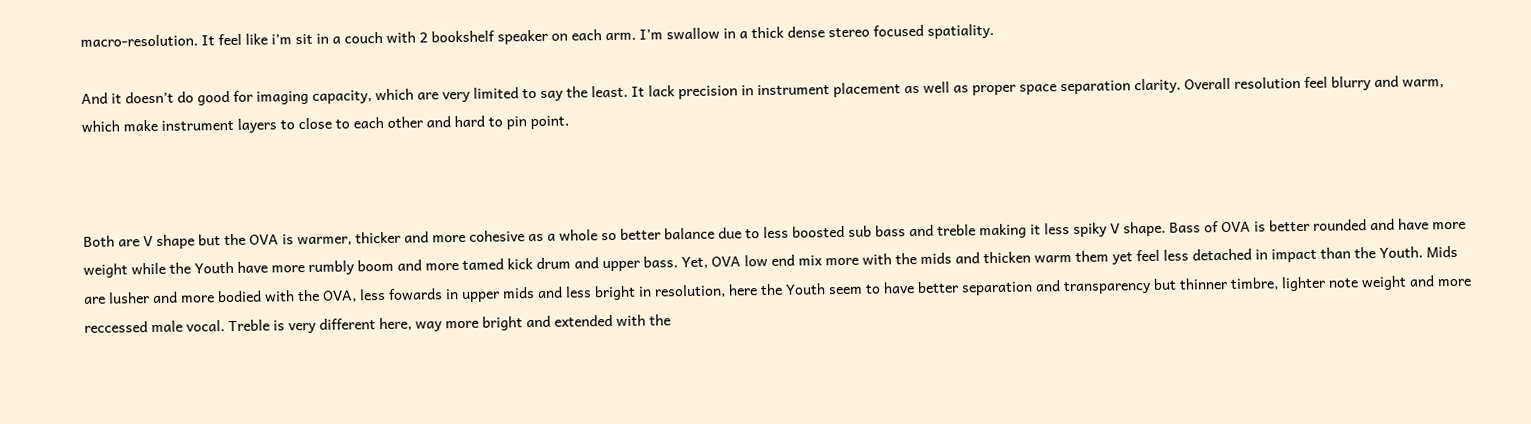macro-resolution. It feel like i’m sit in a couch with 2 bookshelf speaker on each arm. I’m swallow in a thick dense stereo focused spatiality.

And it doesn’t do good for imaging capacity, which are very limited to say the least. It lack precision in instrument placement as well as proper space separation clarity. Overall resolution feel blurry and warm, which make instrument layers to close to each other and hard to pin point.



Both are V shape but the OVA is warmer, thicker and more cohesive as a whole so better balance due to less boosted sub bass and treble making it less spiky V shape. Bass of OVA is better rounded and have more weight while the Youth have more rumbly boom and more tamed kick drum and upper bass. Yet, OVA low end mix more with the mids and thicken warm them yet feel less detached in impact than the Youth. Mids are lusher and more bodied with the OVA, less fowards in upper mids and less bright in resolution, here the Youth seem to have better separation and transparency but thinner timbre, lighter note weight and more reccessed male vocal. Treble is very different here, way more bright and extended with the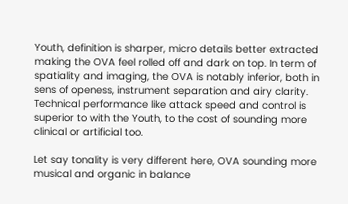Youth, definition is sharper, micro details better extracted making the OVA feel rolled off and dark on top. In term of spatiality and imaging, the OVA is notably inferior, both in sens of openess, instrument separation and airy clarity. Technical performance like attack speed and control is superior to with the Youth, to the cost of sounding more clinical or artificial too.

Let say tonality is very different here, OVA sounding more musical and organic in balance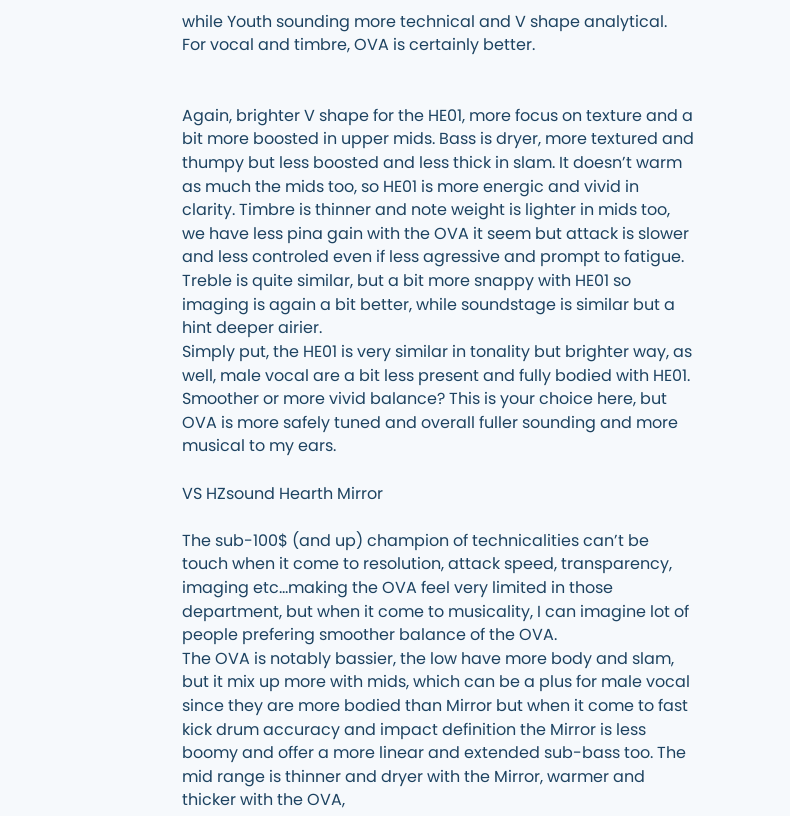while Youth sounding more technical and V shape analytical. For vocal and timbre, OVA is certainly better.


Again, brighter V shape for the HE01, more focus on texture and a bit more boosted in upper mids. Bass is dryer, more textured and thumpy but less boosted and less thick in slam. It doesn’t warm as much the mids too, so HE01 is more energic and vivid in clarity. Timbre is thinner and note weight is lighter in mids too, we have less pina gain with the OVA it seem but attack is slower and less controled even if less agressive and prompt to fatigue. Treble is quite similar, but a bit more snappy with HE01 so imaging is again a bit better, while soundstage is similar but a hint deeper airier.
Simply put, the HE01 is very similar in tonality but brighter way, as well, male vocal are a bit less present and fully bodied with HE01. Smoother or more vivid balance? This is your choice here, but OVA is more safely tuned and overall fuller sounding and more musical to my ears.

VS HZsound Hearth Mirror

The sub-100$ (and up) champion of technicalities can’t be touch when it come to resolution, attack speed, transparency, imaging etc…making the OVA feel very limited in those department, but when it come to musicality, I can imagine lot of people prefering smoother balance of the OVA.
The OVA is notably bassier, the low have more body and slam, but it mix up more with mids, which can be a plus for male vocal since they are more bodied than Mirror but when it come to fast kick drum accuracy and impact definition the Mirror is less boomy and offer a more linear and extended sub-bass too. The mid range is thinner and dryer with the Mirror, warmer and thicker with the OVA,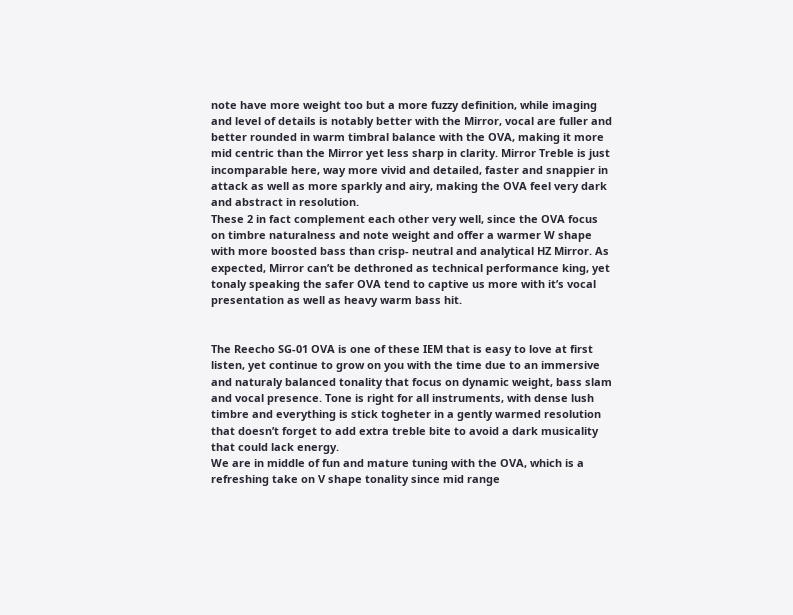note have more weight too but a more fuzzy definition, while imaging and level of details is notably better with the Mirror, vocal are fuller and better rounded in warm timbral balance with the OVA, making it more mid centric than the Mirror yet less sharp in clarity. Mirror Treble is just incomparable here, way more vivid and detailed, faster and snappier in attack as well as more sparkly and airy, making the OVA feel very dark and abstract in resolution.
These 2 in fact complement each other very well, since the OVA focus on timbre naturalness and note weight and offer a warmer W shape with more boosted bass than crisp- neutral and analytical HZ Mirror. As expected, Mirror can’t be dethroned as technical performance king, yet tonaly speaking the safer OVA tend to captive us more with it’s vocal presentation as well as heavy warm bass hit.


The Reecho SG-01 OVA is one of these IEM that is easy to love at first listen, yet continue to grow on you with the time due to an immersive and naturaly balanced tonality that focus on dynamic weight, bass slam and vocal presence. Tone is right for all instruments, with dense lush timbre and everything is stick togheter in a gently warmed resolution that doesn’t forget to add extra treble bite to avoid a dark musicality that could lack energy.
We are in middle of fun and mature tuning with the OVA, which is a refreshing take on V shape tonality since mid range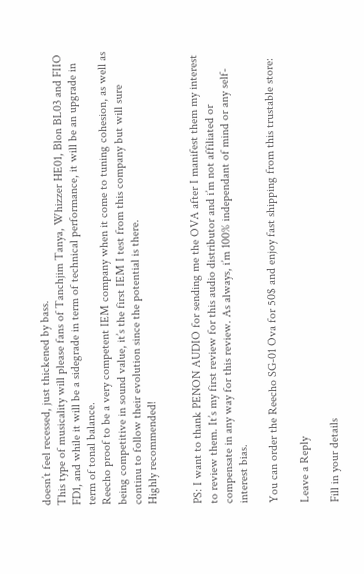doesn’t feel recessed, just thickened by bass.
This type of musicality will please fans of Tanchjim Tanya, Whizzer HE01, Blon BL03 and FIIO FD1, and while it will be a sidegrade in term of technical performance, it will be an upgrade in term of tonal balance.
Reecho proof to be a very competent IEM company when it come to tuning cohesion, as well as being competitive in sound value, it’s the first IEM I test from this company but will sure continu to follow their evolution since the potential is there.
Highly recommended!


PS: I want to thank PENON AUDIO for sending me the OVA after I manifest them my interest to review them. It’s my first review for this audio distributor and i’m not affiliated or compensate in any way for this review. As always, i’m 100% independant of mind or any self-interest bias.

You can order the Reecho SG-01 Ova for 50$ and enjoy fast shipping from this trustable store:

Leave a Reply

Fill in your details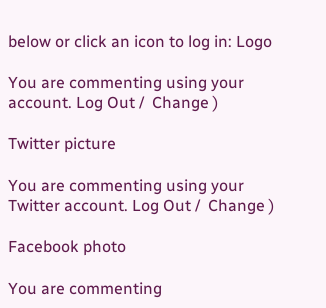below or click an icon to log in: Logo

You are commenting using your account. Log Out /  Change )

Twitter picture

You are commenting using your Twitter account. Log Out /  Change )

Facebook photo

You are commenting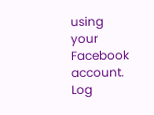using your Facebook account. Log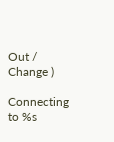Out /  Change )

Connecting to %s